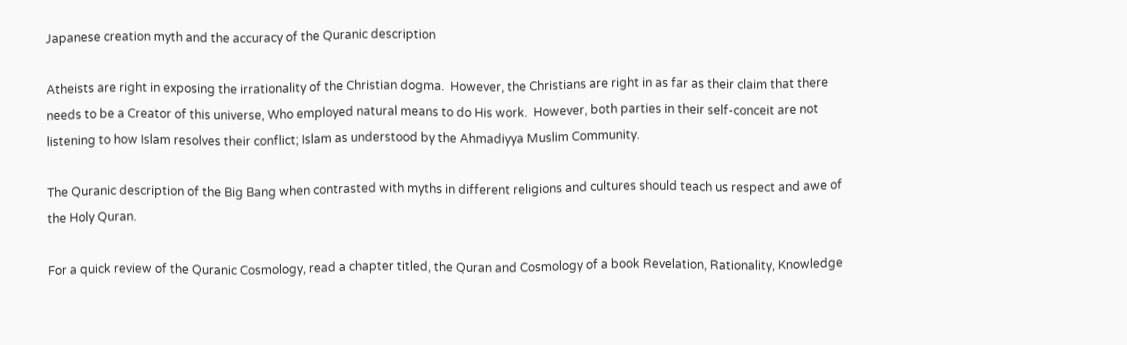Japanese creation myth and the accuracy of the Quranic description

Atheists are right in exposing the irrationality of the Christian dogma.  However, the Christians are right in as far as their claim that there needs to be a Creator of this universe, Who employed natural means to do His work.  However, both parties in their self-conceit are not listening to how Islam resolves their conflict; Islam as understood by the Ahmadiyya Muslim Community.

The Quranic description of the Big Bang when contrasted with myths in different religions and cultures should teach us respect and awe of the Holy Quran.

For a quick review of the Quranic Cosmology, read a chapter titled, the Quran and Cosmology of a book Revelation, Rationality, Knowledge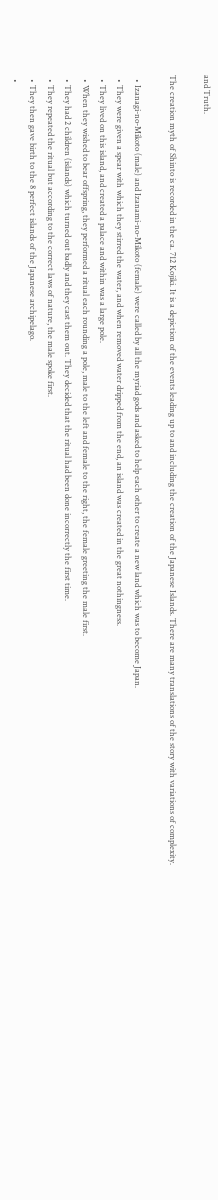and Truth.

The creation myth of Shinto is recorded in the ca. 712 Kojiki. It is a depiction of the events leading up to and including the creation of the Japanese Islands. There are many translations of the story with variations of complexity.

  • Izanagi-no-Mikoto (male) and Izanami-no-Mikoto (female) were called by all the myriad gods and asked to help each other to create a new land which was to become Japan.
  • They were given a spear with which they stirred the water, and when removed water dripped from the end, an island was created in the great nothingness.
  • They lived on this island, and created a palace and within was a large pole.
  • When they wished to bear offspring, they performed a ritual each rounding a pole, male to the left and female to the right, the female greeting the male first.
  • They had 2 children (islands) which turned out badly and they cast them out. They decided that the ritual had been done incorrectly the first time.
  • They repeated the ritual but according to the correct laws of nature, the male spoke first.
  • They then gave birth to the 8 perfect islands of the Japanese archipelago.
  •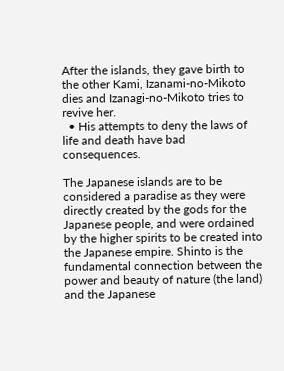After the islands, they gave birth to the other Kami, Izanami-no-Mikoto dies and Izanagi-no-Mikoto tries to revive her.
  • His attempts to deny the laws of life and death have bad consequences.

The Japanese islands are to be considered a paradise as they were directly created by the gods for the Japanese people, and were ordained by the higher spirits to be created into the Japanese empire. Shinto is the fundamental connection between the power and beauty of nature (the land) and the Japanese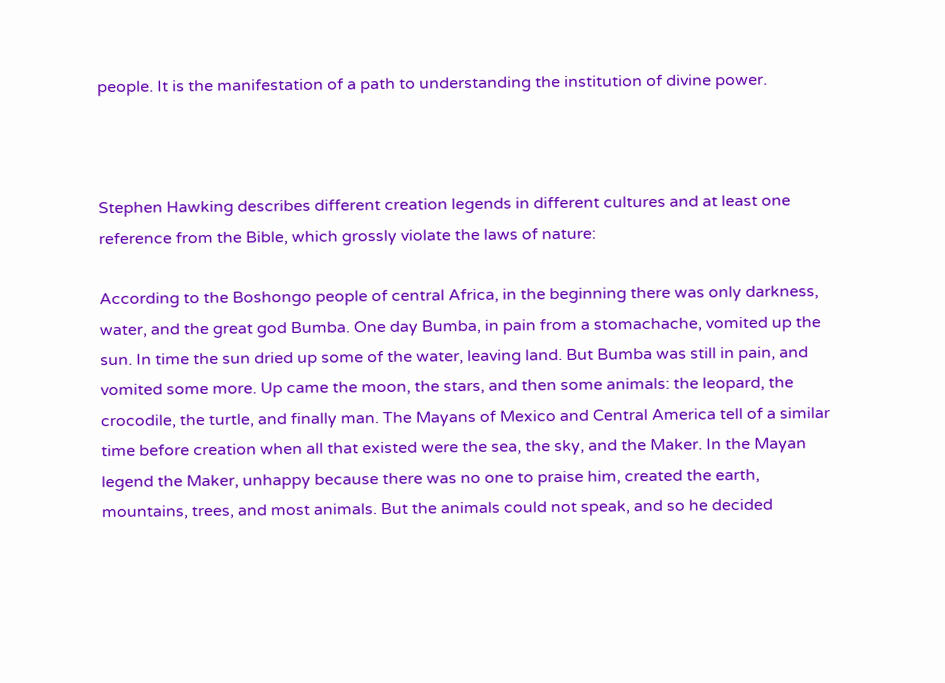people. It is the manifestation of a path to understanding the institution of divine power.



Stephen Hawking describes different creation legends in different cultures and at least one reference from the Bible, which grossly violate the laws of nature:

According to the Boshongo people of central Africa, in the beginning there was only darkness, water, and the great god Bumba. One day Bumba, in pain from a stomachache, vomited up the sun. In time the sun dried up some of the water, leaving land. But Bumba was still in pain, and vomited some more. Up came the moon, the stars, and then some animals: the leopard, the crocodile, the turtle, and finally man. The Mayans of Mexico and Central America tell of a similar time before creation when all that existed were the sea, the sky, and the Maker. In the Mayan legend the Maker, unhappy because there was no one to praise him, created the earth, mountains, trees, and most animals. But the animals could not speak, and so he decided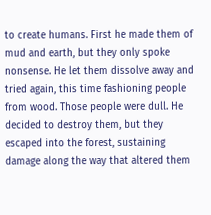to create humans. First he made them of mud and earth, but they only spoke nonsense. He let them dissolve away and tried again, this time fashioning people from wood. Those people were dull. He decided to destroy them, but they escaped into the forest, sustaining damage along the way that altered them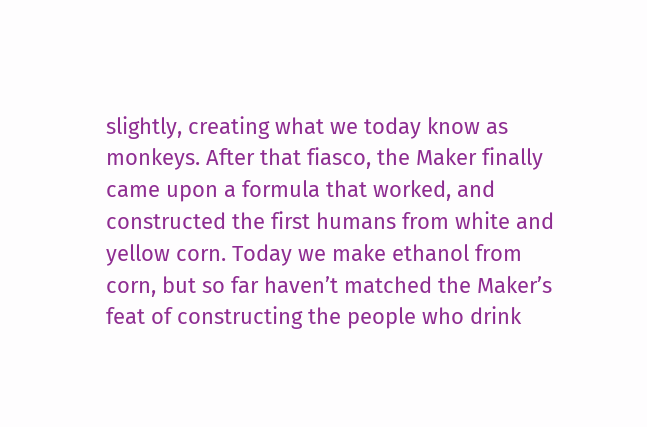slightly, creating what we today know as monkeys. After that fiasco, the Maker finally came upon a formula that worked, and constructed the first humans from white and yellow corn. Today we make ethanol from corn, but so far haven’t matched the Maker’s feat of constructing the people who drink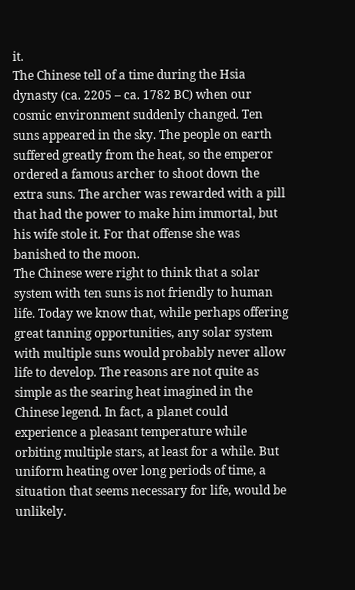it.
The Chinese tell of a time during the Hsia dynasty (ca. 2205 – ca. 1782 BC) when our cosmic environment suddenly changed. Ten suns appeared in the sky. The people on earth suffered greatly from the heat, so the emperor ordered a famous archer to shoot down the extra suns. The archer was rewarded with a pill that had the power to make him immortal, but his wife stole it. For that offense she was banished to the moon.
The Chinese were right to think that a solar system with ten suns is not friendly to human life. Today we know that, while perhaps offering great tanning opportunities, any solar system with multiple suns would probably never allow life to develop. The reasons are not quite as simple as the searing heat imagined in the Chinese legend. In fact, a planet could experience a pleasant temperature while orbiting multiple stars, at least for a while. But uniform heating over long periods of time, a situation that seems necessary for life, would be unlikely.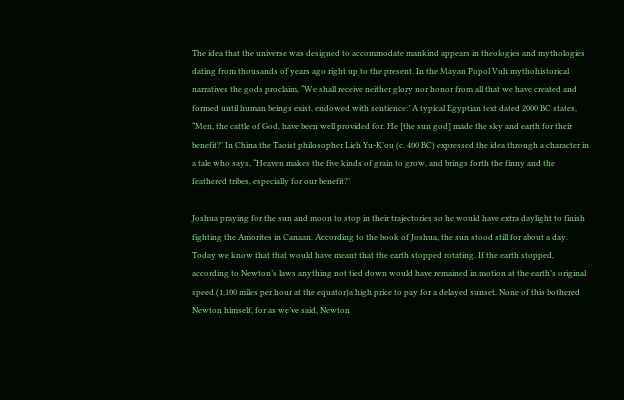The idea that the universe was designed to accommodate mankind appears in theologies and mythologies dating from thousands of years ago right up to the present. In the Mayan Popol Vuh mythohistorical narratives the gods proclaim, “We shall receive neither glory nor honor from all that we have created and formed until human beings exist, endowed with sentience:’ A typical Egyptian text dated 2000 BC states, “Men, the cattle of God, have been well provided for. He [the sun god] made the sky and earth for their benefit?’ In China the Taoist philosopher Lieh Yu-K’ou (c. 400 BC) expressed the idea through a character in a tale who says, “Heaven makes the five kinds of grain to grow, and brings forth the finny and the feathered tribes, especially for our benefit?’

Joshua praying for the sun and moon to stop in their trajectories so he would have extra daylight to finish fighting the Amorites in Canaan. According to the book of Joshua, the sun stood still for about a day. Today we know that that would have meant that the earth stopped rotating. If the earth stopped, according to Newton’s laws anything not tied down would have remained in motion at the earth’s original speed (1,100 miles per hour at the equator)a high price to pay for a delayed sunset. None of this bothered Newton himself, for as we’ve said, Newton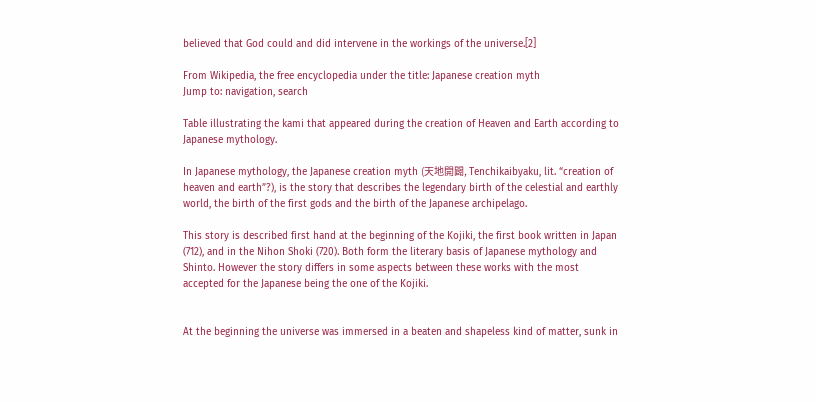believed that God could and did intervene in the workings of the universe.[2]

From Wikipedia, the free encyclopedia under the title: Japanese creation myth
Jump to: navigation, search

Table illustrating the kami that appeared during the creation of Heaven and Earth according to Japanese mythology.

In Japanese mythology, the Japanese creation myth (天地開闢, Tenchikaibyaku, lit. “creation of heaven and earth”?), is the story that describes the legendary birth of the celestial and earthly world, the birth of the first gods and the birth of the Japanese archipelago.

This story is described first hand at the beginning of the Kojiki, the first book written in Japan (712), and in the Nihon Shoki (720). Both form the literary basis of Japanese mythology and Shinto. However the story differs in some aspects between these works with the most accepted for the Japanese being the one of the Kojiki.


At the beginning the universe was immersed in a beaten and shapeless kind of matter, sunk in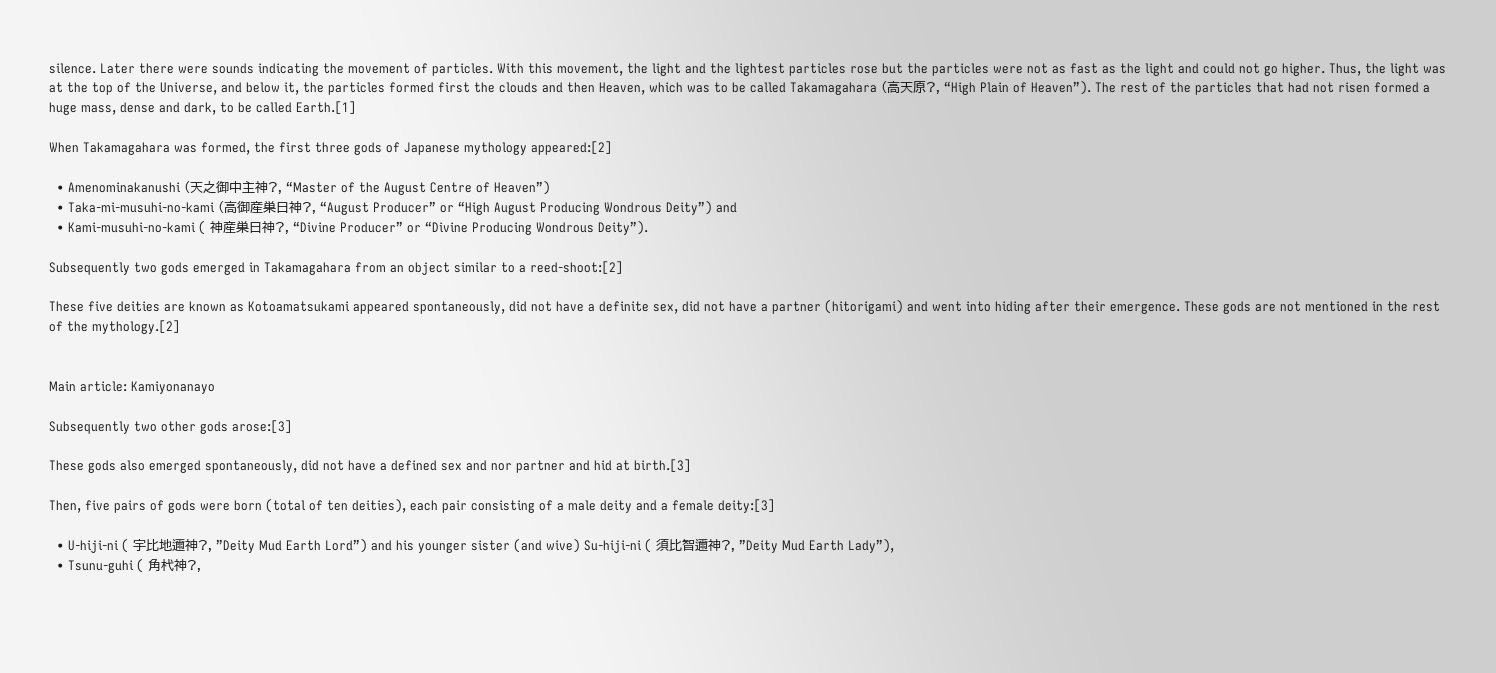silence. Later there were sounds indicating the movement of particles. With this movement, the light and the lightest particles rose but the particles were not as fast as the light and could not go higher. Thus, the light was at the top of the Universe, and below it, the particles formed first the clouds and then Heaven, which was to be called Takamagahara (高天原?, “High Plain of Heaven”). The rest of the particles that had not risen formed a huge mass, dense and dark, to be called Earth.[1]

When Takamagahara was formed, the first three gods of Japanese mythology appeared:[2]

  • Amenominakanushi (天之御中主神?, “Master of the August Centre of Heaven”)
  • Taka-mi-musuhi-no-kami (高御産巣日神?, “August Producer” or “High August Producing Wondrous Deity”) and
  • Kami-musuhi-no-kami ( 神産巣日神?, “Divine Producer” or “Divine Producing Wondrous Deity”).

Subsequently two gods emerged in Takamagahara from an object similar to a reed-shoot:[2]

These five deities are known as Kotoamatsukami appeared spontaneously, did not have a definite sex, did not have a partner (hitorigami) and went into hiding after their emergence. These gods are not mentioned in the rest of the mythology.[2]


Main article: Kamiyonanayo

Subsequently two other gods arose:[3]

These gods also emerged spontaneously, did not have a defined sex and nor partner and hid at birth.[3]

Then, five pairs of gods were born (total of ten deities), each pair consisting of a male deity and a female deity:[3]

  • U-hiji-ni ( 宇比地邇神?, ”Deity Mud Earth Lord”) and his younger sister (and wive) Su-hiji-ni ( 須比智邇神?, ”Deity Mud Earth Lady”),
  • Tsunu-guhi ( 角杙神?,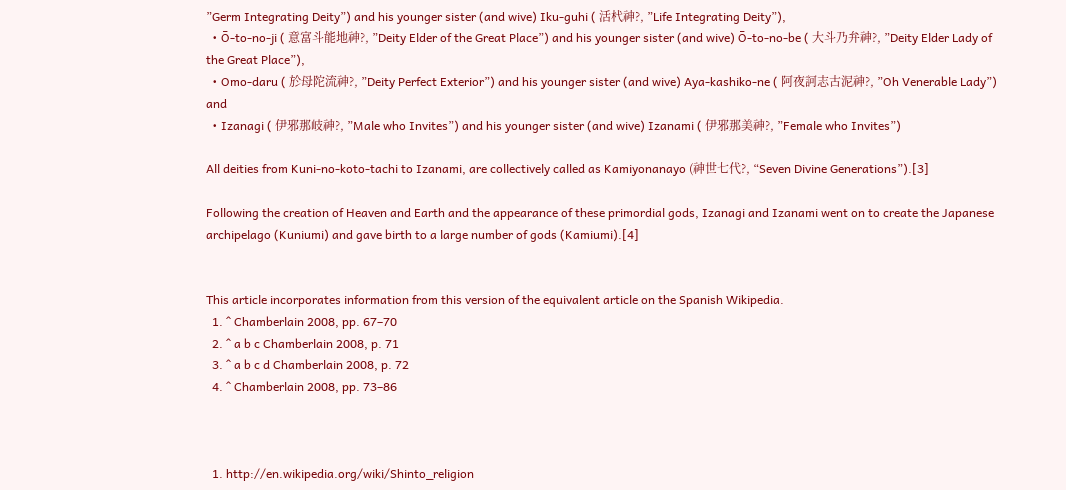”Germ Integrating Deity”) and his younger sister (and wive) Iku-guhi ( 活杙神?, ”Life Integrating Deity”),
  • Ō-to-no-ji ( 意富斗能地神?, ”Deity Elder of the Great Place”) and his younger sister (and wive) Ō-to-no-be ( 大斗乃弁神?, ”Deity Elder Lady of the Great Place”),
  • Omo-daru ( 於母陀流神?, ”Deity Perfect Exterior”) and his younger sister (and wive) Aya-kashiko-ne ( 阿夜訶志古泥神?, ”Oh Venerable Lady”) and
  • Izanagi ( 伊邪那岐神?, ”Male who Invites”) and his younger sister (and wive) Izanami ( 伊邪那美神?, ”Female who Invites”)

All deities from Kuni-no-koto-tachi to Izanami, are collectively called as Kamiyonanayo (神世七代?, “Seven Divine Generations”).[3]

Following the creation of Heaven and Earth and the appearance of these primordial gods, Izanagi and Izanami went on to create the Japanese archipelago (Kuniumi) and gave birth to a large number of gods (Kamiumi).[4]


This article incorporates information from this version of the equivalent article on the Spanish Wikipedia.
  1. ^ Chamberlain 2008, pp. 67–70
  2. ^ a b c Chamberlain 2008, p. 71
  3. ^ a b c d Chamberlain 2008, p. 72
  4. ^ Chamberlain 2008, pp. 73–86



  1. http://en.wikipedia.org/wiki/Shinto_religion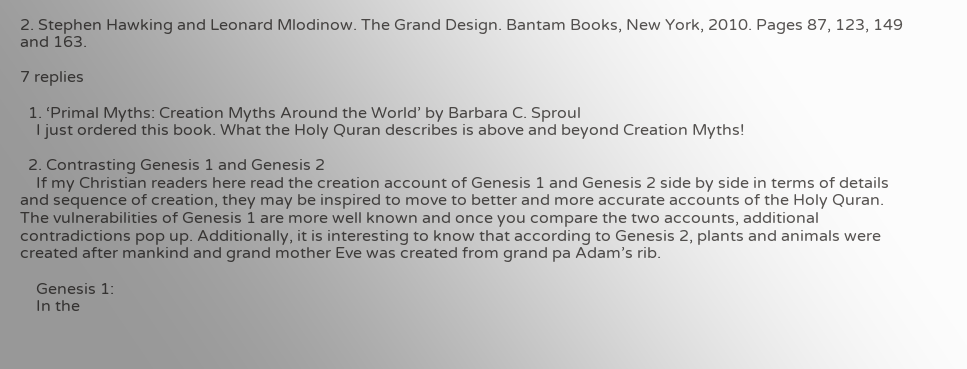2. Stephen Hawking and Leonard Mlodinow. The Grand Design. Bantam Books, New York, 2010. Pages 87, 123, 149 and 163.

7 replies

  1. ‘Primal Myths: Creation Myths Around the World’ by Barbara C. Sproul
    I just ordered this book. What the Holy Quran describes is above and beyond Creation Myths!

  2. Contrasting Genesis 1 and Genesis 2
    If my Christian readers here read the creation account of Genesis 1 and Genesis 2 side by side in terms of details and sequence of creation, they may be inspired to move to better and more accurate accounts of the Holy Quran. The vulnerabilities of Genesis 1 are more well known and once you compare the two accounts, additional contradictions pop up. Additionally, it is interesting to know that according to Genesis 2, plants and animals were created after mankind and grand mother Eve was created from grand pa Adam’s rib.

    Genesis 1:
    In the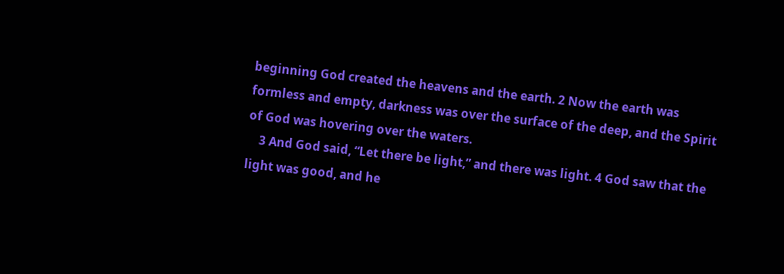beginning God created the heavens and the earth. 2 Now the earth was formless and empty, darkness was over the surface of the deep, and the Spirit of God was hovering over the waters.
    3 And God said, “Let there be light,” and there was light. 4 God saw that the light was good, and he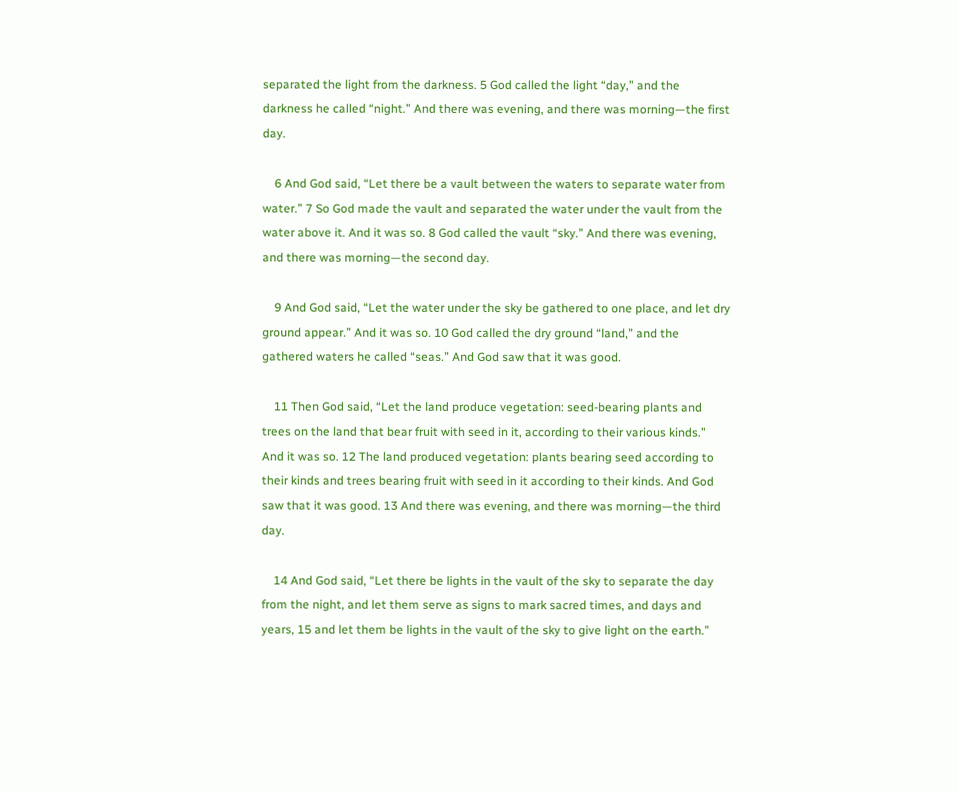separated the light from the darkness. 5 God called the light “day,” and the darkness he called “night.” And there was evening, and there was morning—the first day.

    6 And God said, “Let there be a vault between the waters to separate water from water.” 7 So God made the vault and separated the water under the vault from the water above it. And it was so. 8 God called the vault “sky.” And there was evening, and there was morning—the second day.

    9 And God said, “Let the water under the sky be gathered to one place, and let dry ground appear.” And it was so. 10 God called the dry ground “land,” and the gathered waters he called “seas.” And God saw that it was good.

    11 Then God said, “Let the land produce vegetation: seed-bearing plants and trees on the land that bear fruit with seed in it, according to their various kinds.” And it was so. 12 The land produced vegetation: plants bearing seed according to their kinds and trees bearing fruit with seed in it according to their kinds. And God saw that it was good. 13 And there was evening, and there was morning—the third day.

    14 And God said, “Let there be lights in the vault of the sky to separate the day from the night, and let them serve as signs to mark sacred times, and days and years, 15 and let them be lights in the vault of the sky to give light on the earth.”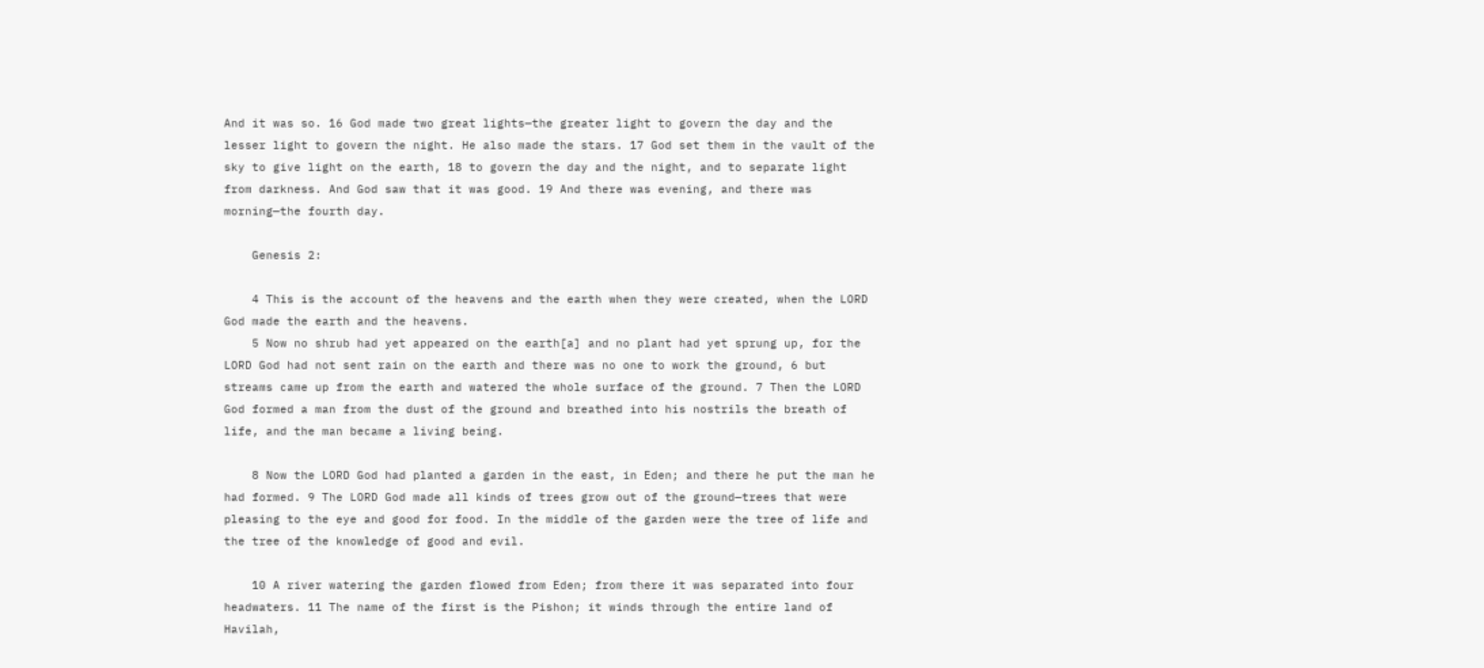And it was so. 16 God made two great lights—the greater light to govern the day and the lesser light to govern the night. He also made the stars. 17 God set them in the vault of the sky to give light on the earth, 18 to govern the day and the night, and to separate light from darkness. And God saw that it was good. 19 And there was evening, and there was morning—the fourth day.

    Genesis 2:

    4 This is the account of the heavens and the earth when they were created, when the LORD God made the earth and the heavens.
    5 Now no shrub had yet appeared on the earth[a] and no plant had yet sprung up, for the LORD God had not sent rain on the earth and there was no one to work the ground, 6 but streams came up from the earth and watered the whole surface of the ground. 7 Then the LORD God formed a man from the dust of the ground and breathed into his nostrils the breath of life, and the man became a living being.

    8 Now the LORD God had planted a garden in the east, in Eden; and there he put the man he had formed. 9 The LORD God made all kinds of trees grow out of the ground—trees that were pleasing to the eye and good for food. In the middle of the garden were the tree of life and the tree of the knowledge of good and evil.

    10 A river watering the garden flowed from Eden; from there it was separated into four headwaters. 11 The name of the first is the Pishon; it winds through the entire land of Havilah,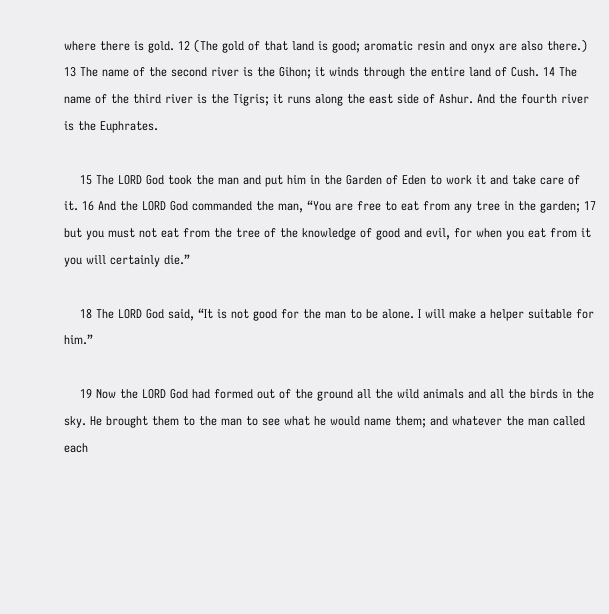where there is gold. 12 (The gold of that land is good; aromatic resin and onyx are also there.) 13 The name of the second river is the Gihon; it winds through the entire land of Cush. 14 The name of the third river is the Tigris; it runs along the east side of Ashur. And the fourth river is the Euphrates.

    15 The LORD God took the man and put him in the Garden of Eden to work it and take care of it. 16 And the LORD God commanded the man, “You are free to eat from any tree in the garden; 17 but you must not eat from the tree of the knowledge of good and evil, for when you eat from it you will certainly die.”

    18 The LORD God said, “It is not good for the man to be alone. I will make a helper suitable for him.”

    19 Now the LORD God had formed out of the ground all the wild animals and all the birds in the sky. He brought them to the man to see what he would name them; and whatever the man called each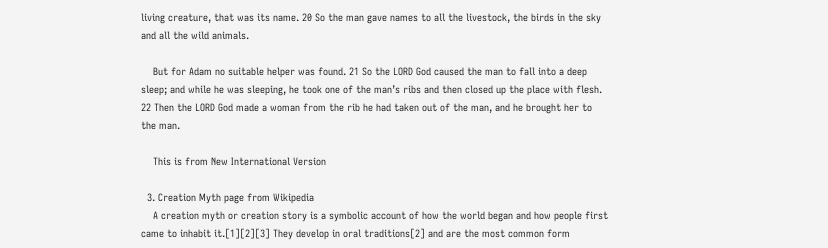living creature, that was its name. 20 So the man gave names to all the livestock, the birds in the sky and all the wild animals.

    But for Adam no suitable helper was found. 21 So the LORD God caused the man to fall into a deep sleep; and while he was sleeping, he took one of the man’s ribs and then closed up the place with flesh. 22 Then the LORD God made a woman from the rib he had taken out of the man, and he brought her to the man.

    This is from New International Version

  3. Creation Myth page from Wikipedia
    A creation myth or creation story is a symbolic account of how the world began and how people first came to inhabit it.[1][2][3] They develop in oral traditions[2] and are the most common form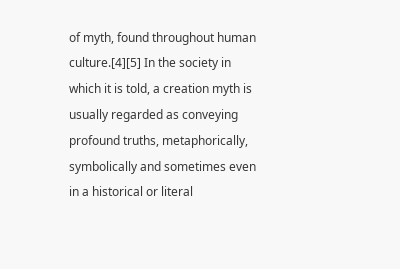of myth, found throughout human culture.[4][5] In the society in which it is told, a creation myth is usually regarded as conveying profound truths, metaphorically, symbolically and sometimes even in a historical or literal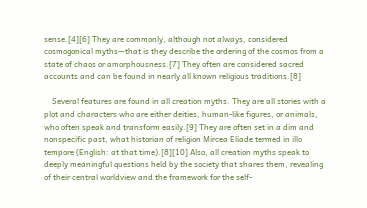sense.[4][6] They are commonly, although not always, considered cosmogonical myths—that is they describe the ordering of the cosmos from a state of chaos or amorphousness.[7] They often are considered sacred accounts and can be found in nearly all known religious traditions.[8]

    Several features are found in all creation myths. They are all stories with a plot and characters who are either deities, human-like figures, or animals, who often speak and transform easily.[9] They are often set in a dim and nonspecific past, what historian of religion Mircea Eliade termed in illo tempore (English: at that time).[8][10] Also, all creation myths speak to deeply meaningful questions held by the society that shares them, revealing of their central worldview and the framework for the self-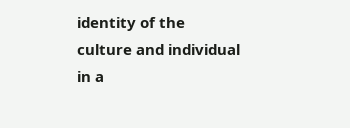identity of the culture and individual in a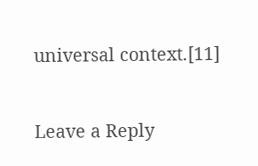universal context.[11]


Leave a Reply